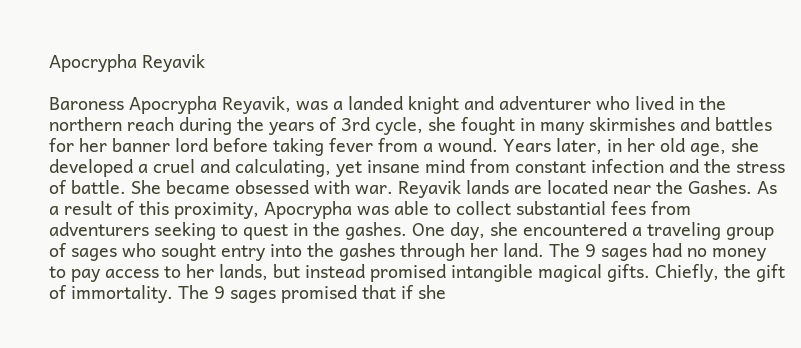Apocrypha Reyavik

Baroness Apocrypha Reyavik, was a landed knight and adventurer who lived in the northern reach during the years of 3rd cycle, she fought in many skirmishes and battles for her banner lord before taking fever from a wound. Years later, in her old age, she developed a cruel and calculating, yet insane mind from constant infection and the stress of battle. She became obsessed with war. Reyavik lands are located near the Gashes. As a result of this proximity, Apocrypha was able to collect substantial fees from adventurers seeking to quest in the gashes. One day, she encountered a traveling group of sages who sought entry into the gashes through her land. The 9 sages had no money to pay access to her lands, but instead promised intangible magical gifts. Chiefly, the gift of immortality. The 9 sages promised that if she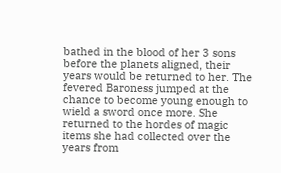bathed in the blood of her 3 sons before the planets aligned, their years would be returned to her. The fevered Baroness jumped at the chance to become young enough to wield a sword once more. She returned to the hordes of magic items she had collected over the years from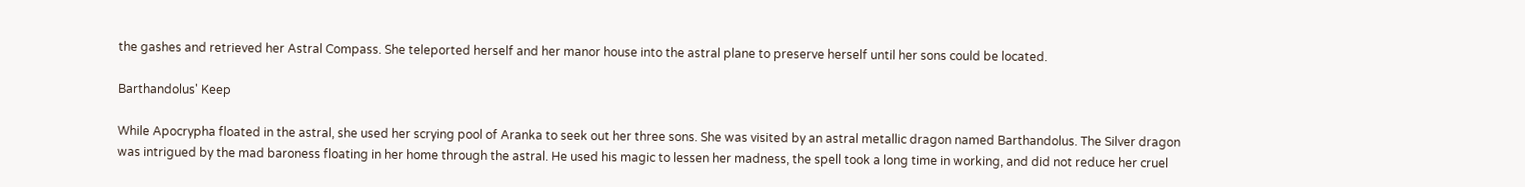the gashes and retrieved her Astral Compass. She teleported herself and her manor house into the astral plane to preserve herself until her sons could be located.

Barthandolus' Keep

While Apocrypha floated in the astral, she used her scrying pool of Aranka to seek out her three sons. She was visited by an astral metallic dragon named Barthandolus. The Silver dragon was intrigued by the mad baroness floating in her home through the astral. He used his magic to lessen her madness, the spell took a long time in working, and did not reduce her cruel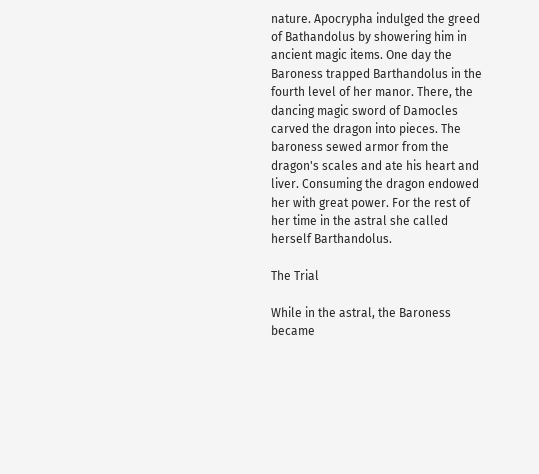nature. Apocrypha indulged the greed of Bathandolus by showering him in ancient magic items. One day the Baroness trapped Barthandolus in the fourth level of her manor. There, the dancing magic sword of Damocles carved the dragon into pieces. The baroness sewed armor from the dragon's scales and ate his heart and liver. Consuming the dragon endowed her with great power. For the rest of her time in the astral she called herself Barthandolus.

The Trial

While in the astral, the Baroness became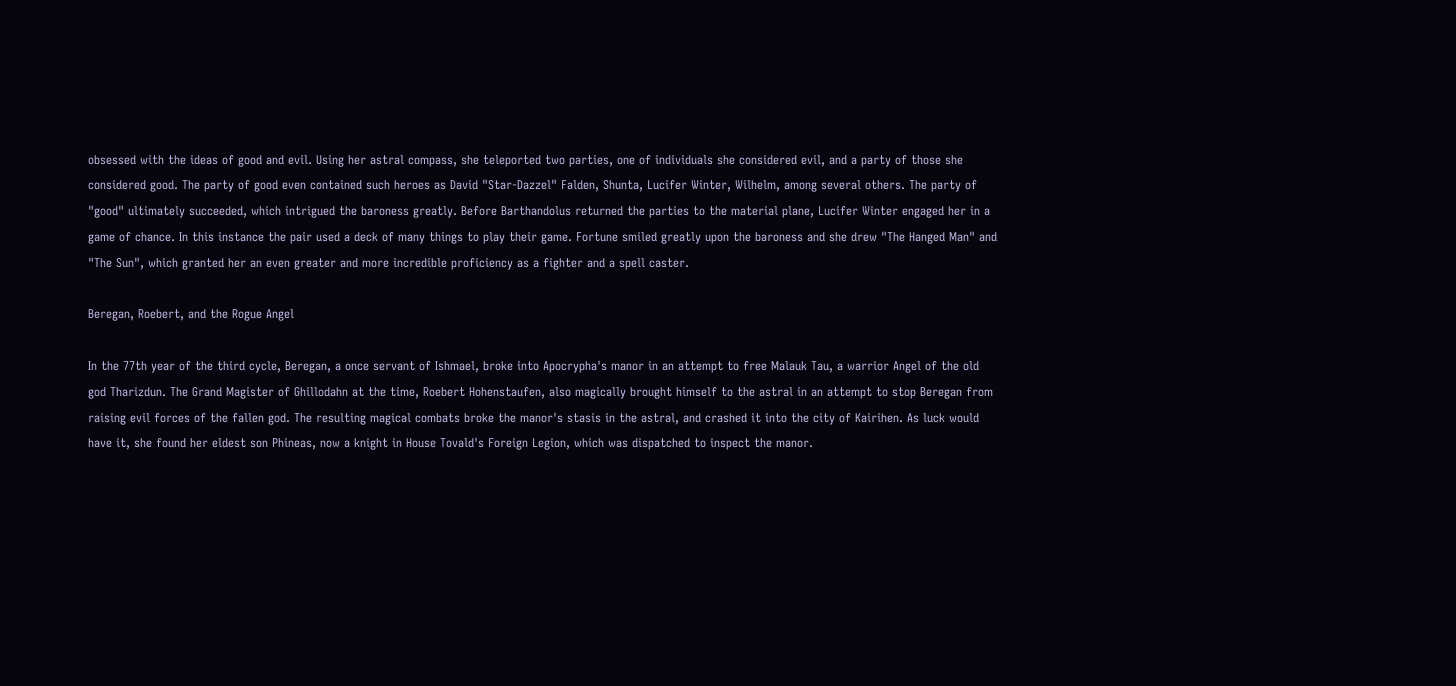obsessed with the ideas of good and evil. Using her astral compass, she teleported two parties, one of individuals she considered evil, and a party of those she considered good. The party of good even contained such heroes as David "Star-Dazzel" Falden, Shunta, Lucifer Winter, Wilhelm, among several others. The party of "good" ultimately succeeded, which intrigued the baroness greatly. Before Barthandolus returned the parties to the material plane, Lucifer Winter engaged her in a game of chance. In this instance the pair used a deck of many things to play their game. Fortune smiled greatly upon the baroness and she drew "The Hanged Man" and "The Sun", which granted her an even greater and more incredible proficiency as a fighter and a spell caster.

Beregan, Roebert, and the Rogue Angel

In the 77th year of the third cycle, Beregan, a once servant of Ishmael, broke into Apocrypha's manor in an attempt to free Malauk Tau, a warrior Angel of the old god Tharizdun. The Grand Magister of Ghillodahn at the time, Roebert Hohenstaufen, also magically brought himself to the astral in an attempt to stop Beregan from raising evil forces of the fallen god. The resulting magical combats broke the manor's stasis in the astral, and crashed it into the city of Kairihen. As luck would have it, she found her eldest son Phineas, now a knight in House Tovald's Foreign Legion, which was dispatched to inspect the manor.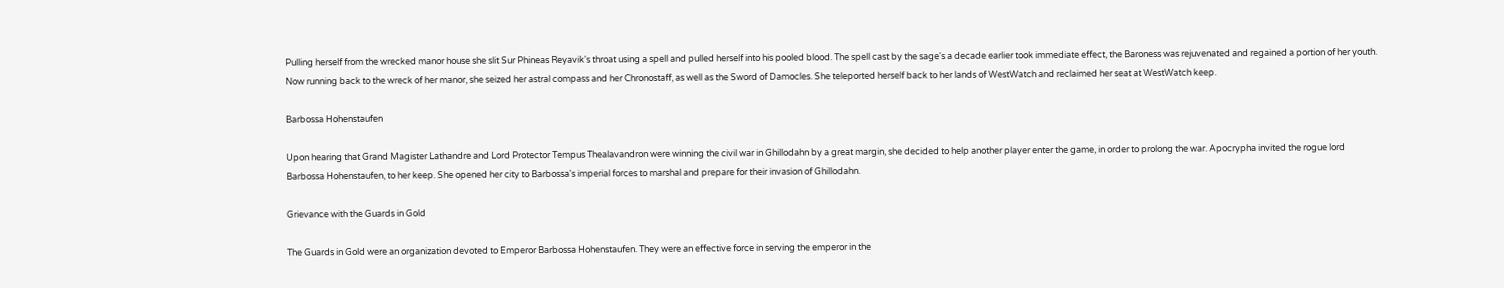Pulling herself from the wrecked manor house she slit Sur Phineas Reyavik's throat using a spell and pulled herself into his pooled blood. The spell cast by the sage's a decade earlier took immediate effect, the Baroness was rejuvenated and regained a portion of her youth. Now running back to the wreck of her manor, she seized her astral compass and her Chronostaff, as well as the Sword of Damocles. She teleported herself back to her lands of WestWatch and reclaimed her seat at WestWatch keep.

Barbossa Hohenstaufen

Upon hearing that Grand Magister Lathandre and Lord Protector Tempus Thealavandron were winning the civil war in Ghillodahn by a great margin, she decided to help another player enter the game, in order to prolong the war. Apocrypha invited the rogue lord Barbossa Hohenstaufen, to her keep. She opened her city to Barbossa's imperial forces to marshal and prepare for their invasion of Ghillodahn.

Grievance with the Guards in Gold

The Guards in Gold were an organization devoted to Emperor Barbossa Hohenstaufen. They were an effective force in serving the emperor in the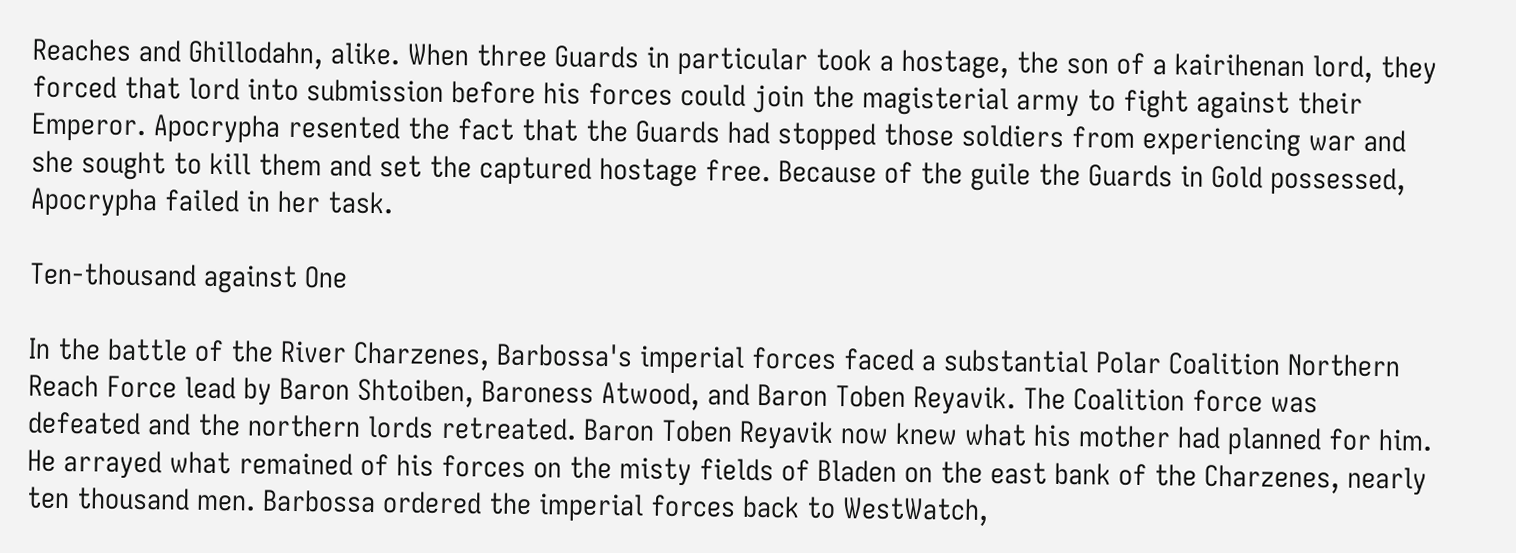Reaches and Ghillodahn, alike. When three Guards in particular took a hostage, the son of a kairihenan lord, they forced that lord into submission before his forces could join the magisterial army to fight against their Emperor. Apocrypha resented the fact that the Guards had stopped those soldiers from experiencing war and she sought to kill them and set the captured hostage free. Because of the guile the Guards in Gold possessed, Apocrypha failed in her task.

Ten-thousand against One

In the battle of the River Charzenes, Barbossa's imperial forces faced a substantial Polar Coalition Northern Reach Force lead by Baron Shtoiben, Baroness Atwood, and Baron Toben Reyavik. The Coalition force was defeated and the northern lords retreated. Baron Toben Reyavik now knew what his mother had planned for him. He arrayed what remained of his forces on the misty fields of Bladen on the east bank of the Charzenes, nearly ten thousand men. Barbossa ordered the imperial forces back to WestWatch,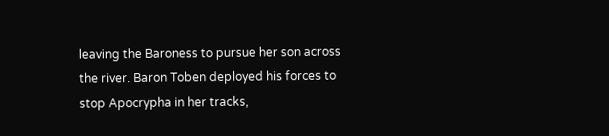leaving the Baroness to pursue her son across the river. Baron Toben deployed his forces to stop Apocrypha in her tracks,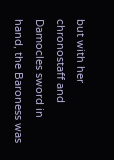but with her chronostaff and Damocles sword in hand, the Baroness was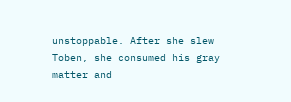unstoppable. After she slew Toben, she consumed his gray matter and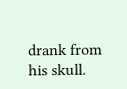drank from his skull.